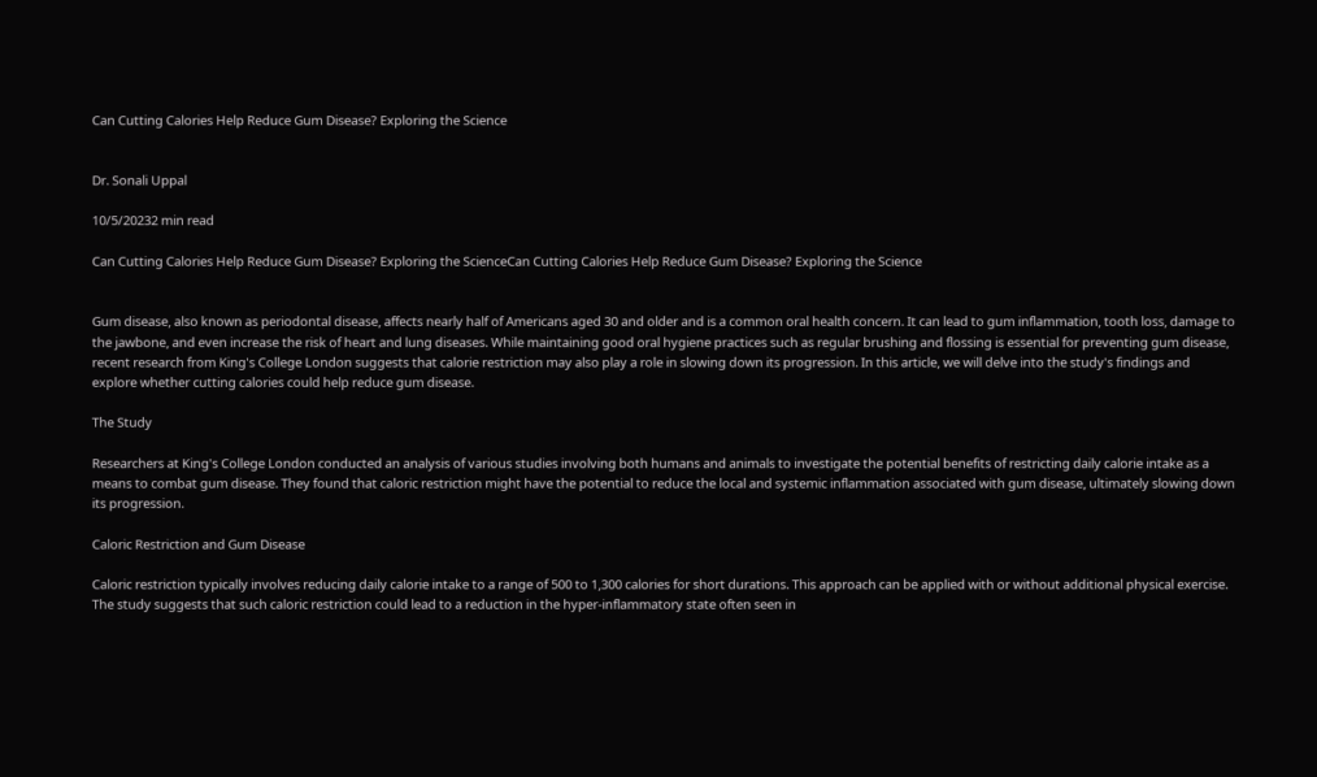Can Cutting Calories Help Reduce Gum Disease? Exploring the Science


Dr. Sonali Uppal

10/5/20232 min read

Can Cutting Calories Help Reduce Gum Disease? Exploring the ScienceCan Cutting Calories Help Reduce Gum Disease? Exploring the Science


Gum disease, also known as periodontal disease, affects nearly half of Americans aged 30 and older and is a common oral health concern. It can lead to gum inflammation, tooth loss, damage to the jawbone, and even increase the risk of heart and lung diseases. While maintaining good oral hygiene practices such as regular brushing and flossing is essential for preventing gum disease, recent research from King's College London suggests that calorie restriction may also play a role in slowing down its progression. In this article, we will delve into the study's findings and explore whether cutting calories could help reduce gum disease.

The Study

Researchers at King's College London conducted an analysis of various studies involving both humans and animals to investigate the potential benefits of restricting daily calorie intake as a means to combat gum disease. They found that caloric restriction might have the potential to reduce the local and systemic inflammation associated with gum disease, ultimately slowing down its progression.

Caloric Restriction and Gum Disease

Caloric restriction typically involves reducing daily calorie intake to a range of 500 to 1,300 calories for short durations. This approach can be applied with or without additional physical exercise. The study suggests that such caloric restriction could lead to a reduction in the hyper-inflammatory state often seen in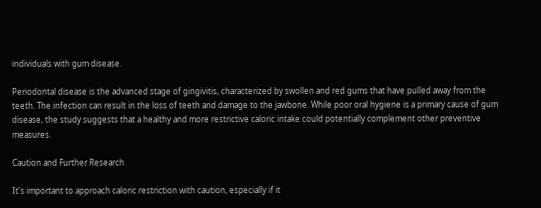individuals with gum disease.

Periodontal disease is the advanced stage of gingivitis, characterized by swollen and red gums that have pulled away from the teeth. The infection can result in the loss of teeth and damage to the jawbone. While poor oral hygiene is a primary cause of gum disease, the study suggests that a healthy and more restrictive caloric intake could potentially complement other preventive measures.

Caution and Further Research

It's important to approach caloric restriction with caution, especially if it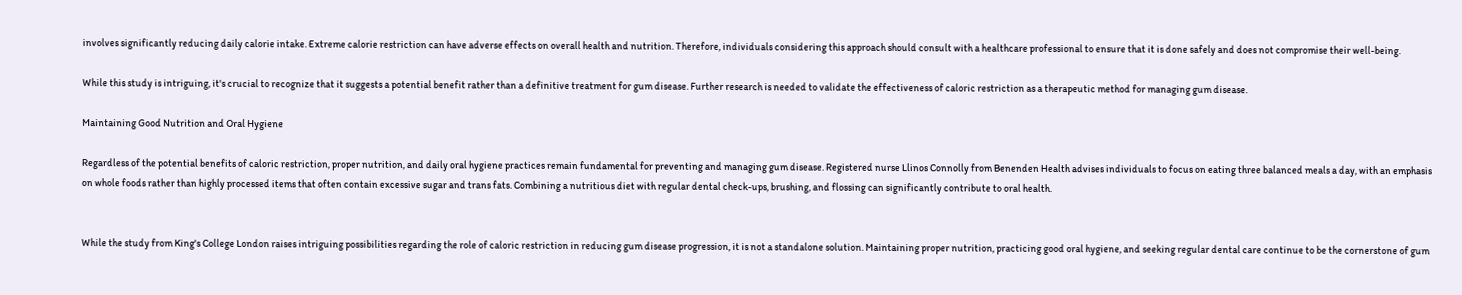involves significantly reducing daily calorie intake. Extreme calorie restriction can have adverse effects on overall health and nutrition. Therefore, individuals considering this approach should consult with a healthcare professional to ensure that it is done safely and does not compromise their well-being.

While this study is intriguing, it's crucial to recognize that it suggests a potential benefit rather than a definitive treatment for gum disease. Further research is needed to validate the effectiveness of caloric restriction as a therapeutic method for managing gum disease.

Maintaining Good Nutrition and Oral Hygiene

Regardless of the potential benefits of caloric restriction, proper nutrition, and daily oral hygiene practices remain fundamental for preventing and managing gum disease. Registered nurse Llinos Connolly from Benenden Health advises individuals to focus on eating three balanced meals a day, with an emphasis on whole foods rather than highly processed items that often contain excessive sugar and trans fats. Combining a nutritious diet with regular dental check-ups, brushing, and flossing can significantly contribute to oral health.


While the study from King's College London raises intriguing possibilities regarding the role of caloric restriction in reducing gum disease progression, it is not a standalone solution. Maintaining proper nutrition, practicing good oral hygiene, and seeking regular dental care continue to be the cornerstone of gum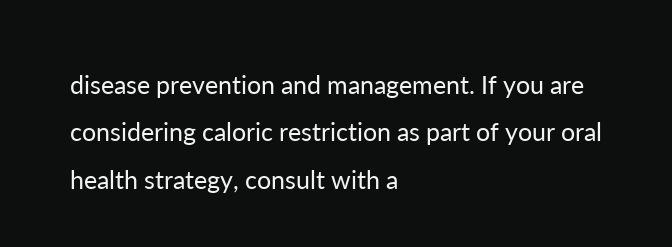disease prevention and management. If you are considering caloric restriction as part of your oral health strategy, consult with a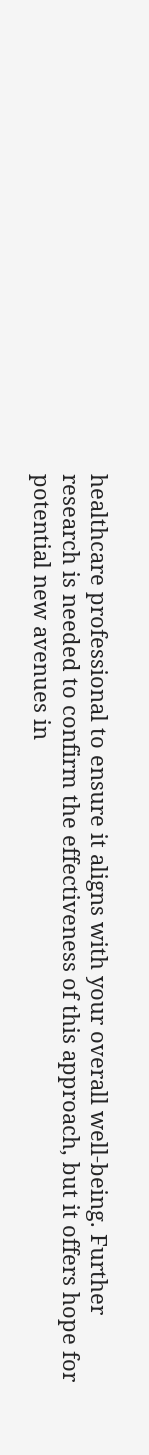healthcare professional to ensure it aligns with your overall well-being. Further research is needed to confirm the effectiveness of this approach, but it offers hope for potential new avenues in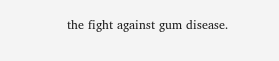the fight against gum disease.